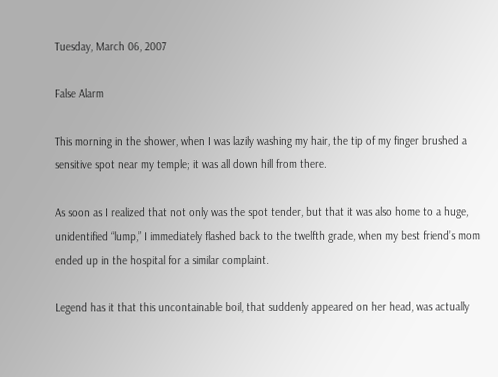Tuesday, March 06, 2007

False Alarm

This morning in the shower, when I was lazily washing my hair, the tip of my finger brushed a sensitive spot near my temple; it was all down hill from there.

As soon as I realized that not only was the spot tender, but that it was also home to a huge, unidentified “lump,” I immediately flashed back to the twelfth grade, when my best friend’s mom ended up in the hospital for a similar complaint.

Legend has it that this uncontainable boil, that suddenly appeared on her head, was actually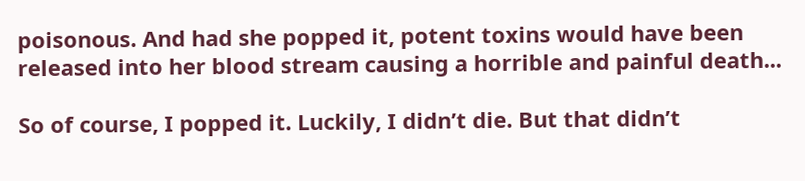poisonous. And had she popped it, potent toxins would have been released into her blood stream causing a horrible and painful death...

So of course, I popped it. Luckily, I didn’t die. But that didn’t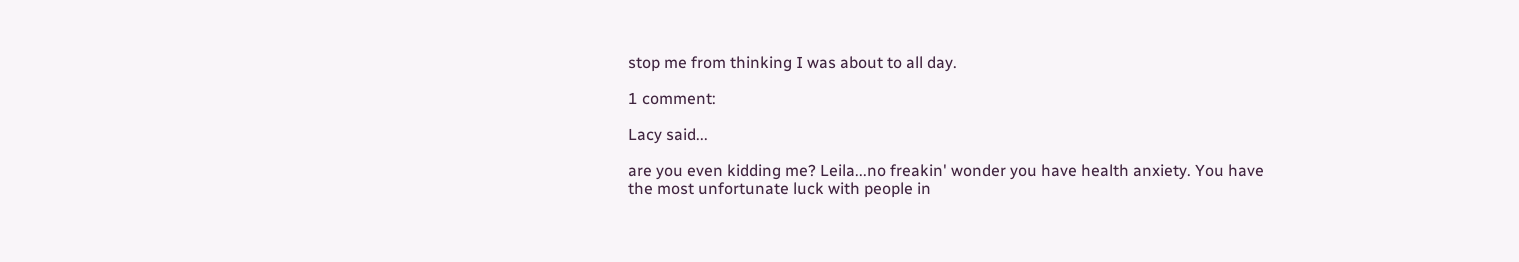stop me from thinking I was about to all day.

1 comment:

Lacy said...

are you even kidding me? Leila...no freakin' wonder you have health anxiety. You have the most unfortunate luck with people in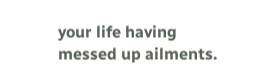your life having messed up ailments.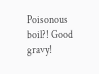Poisonous boil?! Good gravy!